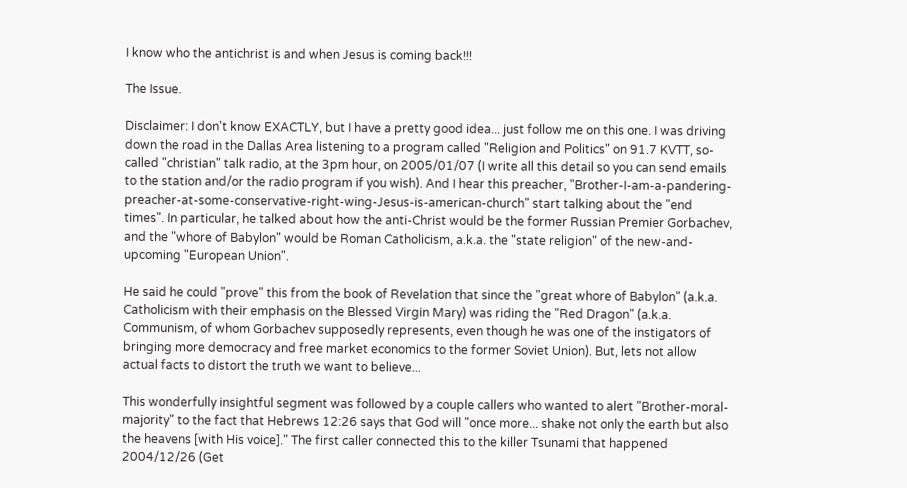I know who the antichrist is and when Jesus is coming back!!!

The Issue.

Disclaimer: I don't know EXACTLY, but I have a pretty good idea... just follow me on this one. I was driving down the road in the Dallas Area listening to a program called "Religion and Politics" on 91.7 KVTT, so-called "christian" talk radio, at the 3pm hour, on 2005/01/07 (I write all this detail so you can send emails to the station and/or the radio program if you wish). And I hear this preacher, "Brother-I-am-a-pandering-preacher-at-some-conservative-right-wing-Jesus-is-american-church" start talking about the "end times". In particular, he talked about how the anti-Christ would be the former Russian Premier Gorbachev, and the "whore of Babylon" would be Roman Catholicism, a.k.a. the "state religion" of the new-and-upcoming "European Union".

He said he could "prove" this from the book of Revelation that since the "great whore of Babylon" (a.k.a. Catholicism with their emphasis on the Blessed Virgin Mary) was riding the "Red Dragon" (a.k.a. Communism, of whom Gorbachev supposedly represents, even though he was one of the instigators of bringing more democracy and free market economics to the former Soviet Union). But, lets not allow actual facts to distort the truth we want to believe...

This wonderfully insightful segment was followed by a couple callers who wanted to alert "Brother-moral-majority" to the fact that Hebrews 12:26 says that God will "once more... shake not only the earth but also the heavens [with His voice]." The first caller connected this to the killer Tsunami that happened 2004/12/26 (Get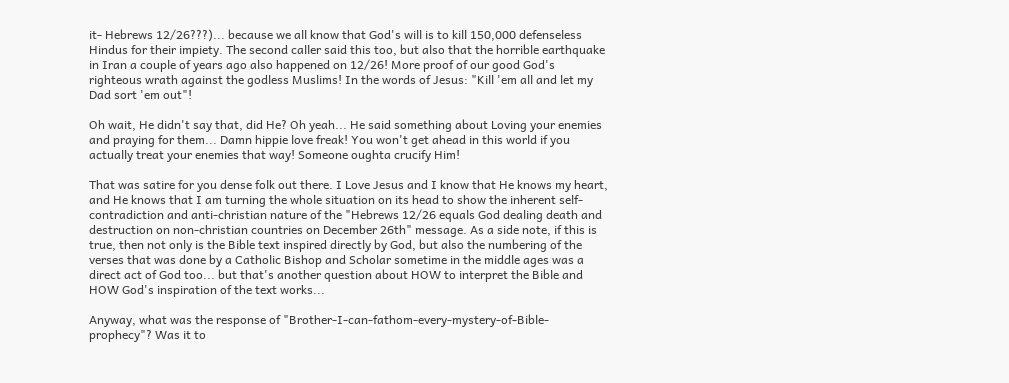it- Hebrews 12/26???)... because we all know that God's will is to kill 150,000 defenseless Hindus for their impiety. The second caller said this too, but also that the horrible earthquake in Iran a couple of years ago also happened on 12/26! More proof of our good God's righteous wrath against the godless Muslims! In the words of Jesus: "Kill 'em all and let my Dad sort 'em out"!

Oh wait, He didn't say that, did He? Oh yeah... He said something about Loving your enemies and praying for them... Damn hippie love freak! You won't get ahead in this world if you actually treat your enemies that way! Someone oughta crucify Him!

That was satire for you dense folk out there. I Love Jesus and I know that He knows my heart, and He knows that I am turning the whole situation on its head to show the inherent self-contradiction and anti-christian nature of the "Hebrews 12/26 equals God dealing death and destruction on non-christian countries on December 26th" message. As a side note, if this is true, then not only is the Bible text inspired directly by God, but also the numbering of the verses that was done by a Catholic Bishop and Scholar sometime in the middle ages was a direct act of God too... but that's another question about HOW to interpret the Bible and HOW God's inspiration of the text works...

Anyway, what was the response of "Brother-I-can-fathom-every-mystery-of-Bible-prophecy"? Was it to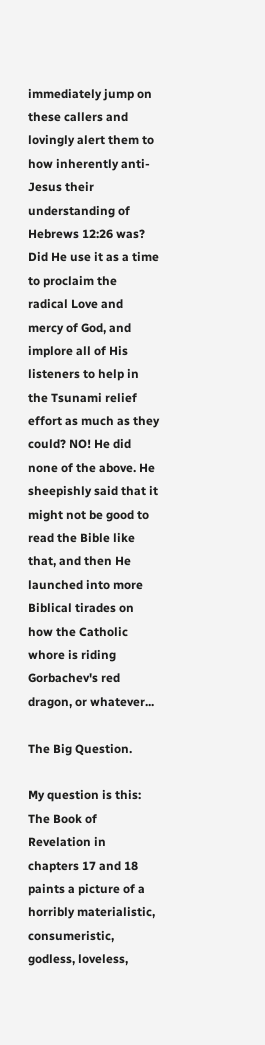immediately jump on these callers and lovingly alert them to how inherently anti-Jesus their understanding of Hebrews 12:26 was? Did He use it as a time to proclaim the radical Love and mercy of God, and implore all of His listeners to help in the Tsunami relief effort as much as they could? NO! He did none of the above. He sheepishly said that it might not be good to read the Bible like that, and then He launched into more Biblical tirades on how the Catholic whore is riding Gorbachev's red dragon, or whatever...

The Big Question.

My question is this: The Book of Revelation in chapters 17 and 18 paints a picture of a horribly materialistic, consumeristic, godless, loveless,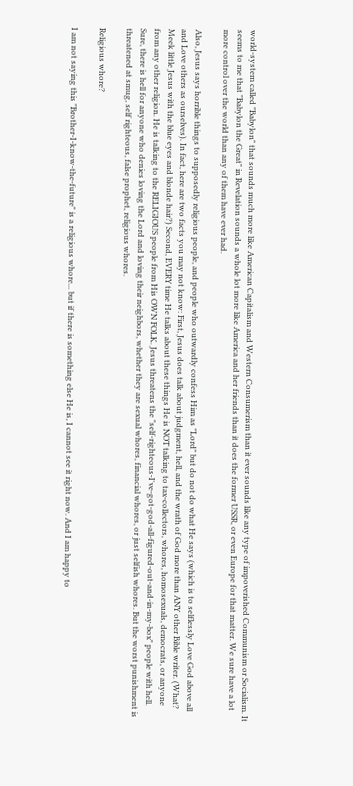world-system called "Babylon" that sounds much more like American Capitalism and Western Consumerism than it ever sounds like any type of impoverished Communism or Socialism. It seems to me that "Babylon the Great" in Revelation sounds a whole lot more like America and her friends than it does the former USSR, or even Europe for that matter. We sure have a lot more control over the world than any of them have ever had.

Also, Jesus says horrible things to supposedly religious people, and people who outwardly confess Him as "Lord" but do not do what He says (which is to selflessly Love God above all and Love others as ourselves). In fact, here are two facts you may not know: First, Jesus does talk about judgment, hell, and the wrath of God more than ANY other Bible writer. (What? Meek little Jesus with the blue eyes and blonde hair?) Second, EVERY time He talks about these things He is NOT talking to tax-collectors, whores, homosexuals, democrats, or anyone from any other religion. He is talking to the RELIGIOUS people from His OWN FOLK. Jesus threatens the "self-righteous-I've-got-god-all-figured-out-and-in-my-box" people with hell. Sure, there is hell for anyone who denies loving the Lord and loving their neighbors, whether they are sexual whores, financial whores, or just selfish whores. But the worst punishment is threatened at smug, self righteous, false prophet, religious whores.

Religious whore?

I am not saying this "Brother-I-know-the-future" is a religious whore... but if there is something else He is, I cannot see it right now. And I am happy to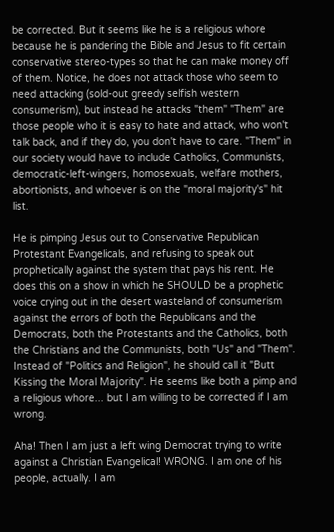be corrected. But it seems like he is a religious whore because he is pandering the Bible and Jesus to fit certain conservative stereo-types so that he can make money off of them. Notice, he does not attack those who seem to need attacking (sold-out greedy selfish western consumerism), but instead he attacks "them" "Them" are those people who it is easy to hate and attack, who won't talk back, and if they do, you don't have to care. "Them" in our society would have to include Catholics, Communists, democratic-left-wingers, homosexuals, welfare mothers, abortionists, and whoever is on the "moral majority's" hit list.

He is pimping Jesus out to Conservative Republican Protestant Evangelicals, and refusing to speak out prophetically against the system that pays his rent. He does this on a show in which he SHOULD be a prophetic voice crying out in the desert wasteland of consumerism against the errors of both the Republicans and the Democrats, both the Protestants and the Catholics, both the Christians and the Communists, both "Us" and "Them". Instead of "Politics and Religion", he should call it "Butt Kissing the Moral Majority". He seems like both a pimp and a religious whore... but I am willing to be corrected if I am wrong.

Aha! Then I am just a left wing Democrat trying to write against a Christian Evangelical! WRONG. I am one of his people, actually. I am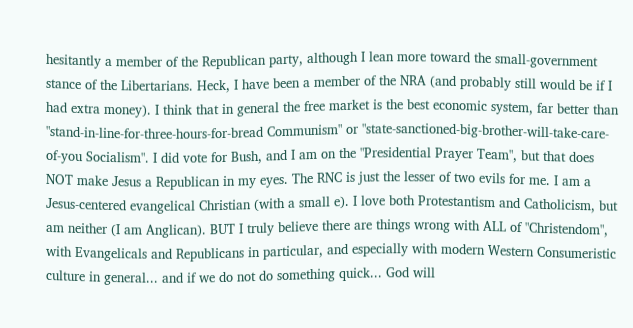hesitantly a member of the Republican party, although I lean more toward the small-government stance of the Libertarians. Heck, I have been a member of the NRA (and probably still would be if I had extra money). I think that in general the free market is the best economic system, far better than "stand-in-line-for-three-hours-for-bread Communism" or "state-sanctioned-big-brother-will-take-care-of-you Socialism". I did vote for Bush, and I am on the "Presidential Prayer Team", but that does NOT make Jesus a Republican in my eyes. The RNC is just the lesser of two evils for me. I am a Jesus-centered evangelical Christian (with a small e). I love both Protestantism and Catholicism, but am neither (I am Anglican). BUT I truly believe there are things wrong with ALL of "Christendom", with Evangelicals and Republicans in particular, and especially with modern Western Consumeristic culture in general... and if we do not do something quick... God will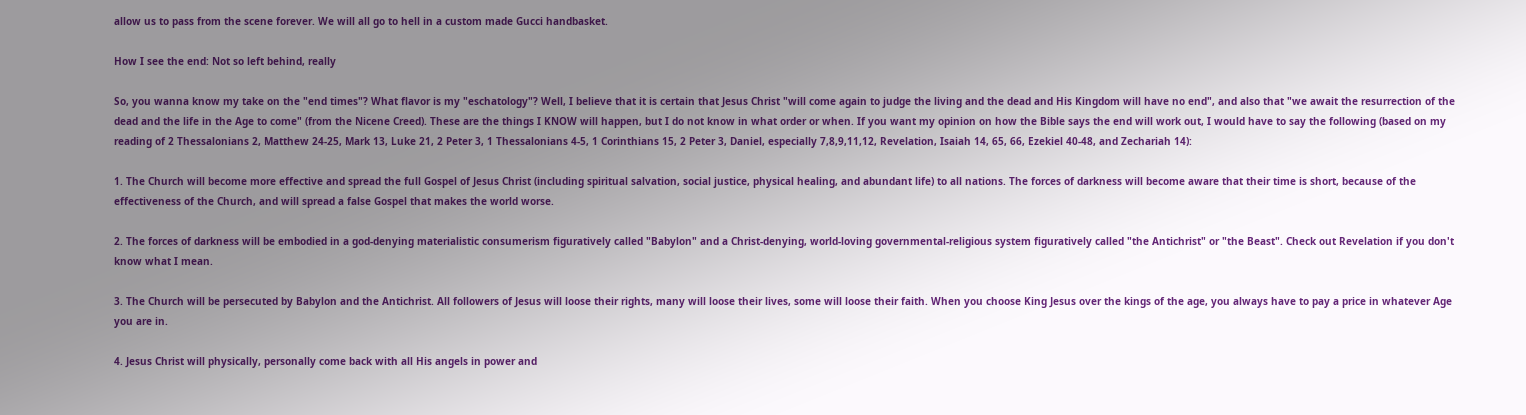allow us to pass from the scene forever. We will all go to hell in a custom made Gucci handbasket.

How I see the end: Not so left behind, really

So, you wanna know my take on the "end times"? What flavor is my "eschatology"? Well, I believe that it is certain that Jesus Christ "will come again to judge the living and the dead and His Kingdom will have no end", and also that "we await the resurrection of the dead and the life in the Age to come" (from the Nicene Creed). These are the things I KNOW will happen, but I do not know in what order or when. If you want my opinion on how the Bible says the end will work out, I would have to say the following (based on my reading of 2 Thessalonians 2, Matthew 24-25, Mark 13, Luke 21, 2 Peter 3, 1 Thessalonians 4-5, 1 Corinthians 15, 2 Peter 3, Daniel, especially 7,8,9,11,12, Revelation, Isaiah 14, 65, 66, Ezekiel 40-48, and Zechariah 14):

1. The Church will become more effective and spread the full Gospel of Jesus Christ (including spiritual salvation, social justice, physical healing, and abundant life) to all nations. The forces of darkness will become aware that their time is short, because of the effectiveness of the Church, and will spread a false Gospel that makes the world worse.

2. The forces of darkness will be embodied in a god-denying materialistic consumerism figuratively called "Babylon" and a Christ-denying, world-loving governmental-religious system figuratively called "the Antichrist" or "the Beast". Check out Revelation if you don't know what I mean.

3. The Church will be persecuted by Babylon and the Antichrist. All followers of Jesus will loose their rights, many will loose their lives, some will loose their faith. When you choose King Jesus over the kings of the age, you always have to pay a price in whatever Age you are in.

4. Jesus Christ will physically, personally come back with all His angels in power and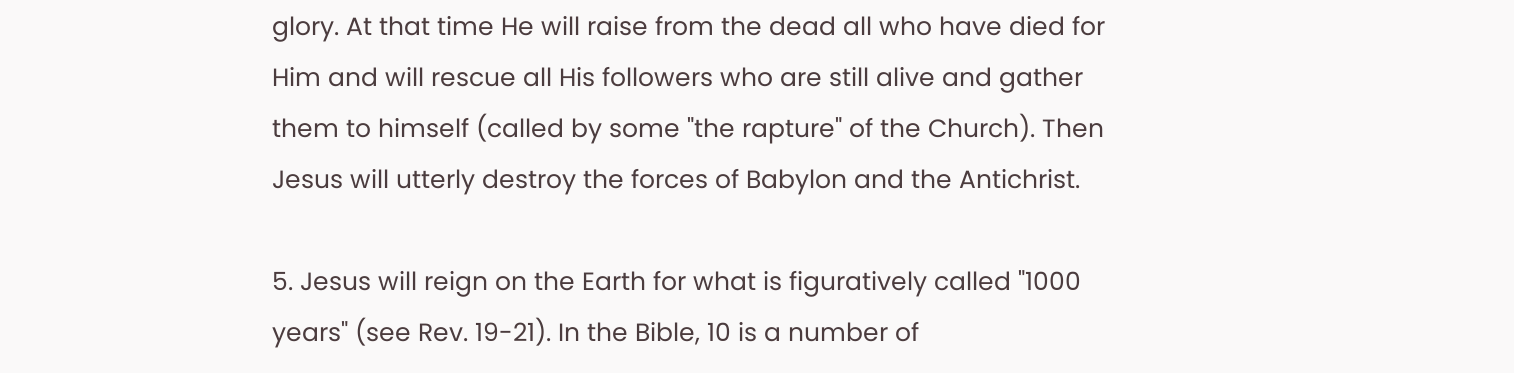glory. At that time He will raise from the dead all who have died for Him and will rescue all His followers who are still alive and gather them to himself (called by some "the rapture" of the Church). Then Jesus will utterly destroy the forces of Babylon and the Antichrist.

5. Jesus will reign on the Earth for what is figuratively called "1000 years" (see Rev. 19-21). In the Bible, 10 is a number of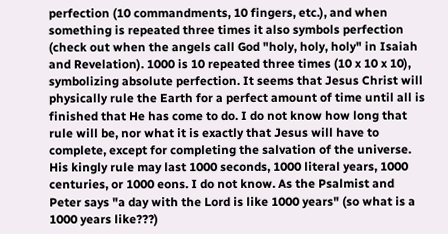perfection (10 commandments, 10 fingers, etc.), and when something is repeated three times it also symbols perfection (check out when the angels call God "holy, holy, holy" in Isaiah and Revelation). 1000 is 10 repeated three times (10 x 10 x 10), symbolizing absolute perfection. It seems that Jesus Christ will physically rule the Earth for a perfect amount of time until all is finished that He has come to do. I do not know how long that rule will be, nor what it is exactly that Jesus will have to complete, except for completing the salvation of the universe. His kingly rule may last 1000 seconds, 1000 literal years, 1000 centuries, or 1000 eons. I do not know. As the Psalmist and Peter says "a day with the Lord is like 1000 years" (so what is a 1000 years like???)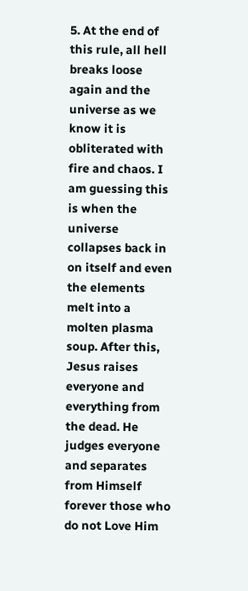5. At the end of this rule, all hell breaks loose again and the universe as we know it is obliterated with fire and chaos. I am guessing this is when the universe collapses back in on itself and even the elements melt into a molten plasma soup. After this, Jesus raises everyone and everything from the dead. He judges everyone and separates from Himself forever those who do not Love Him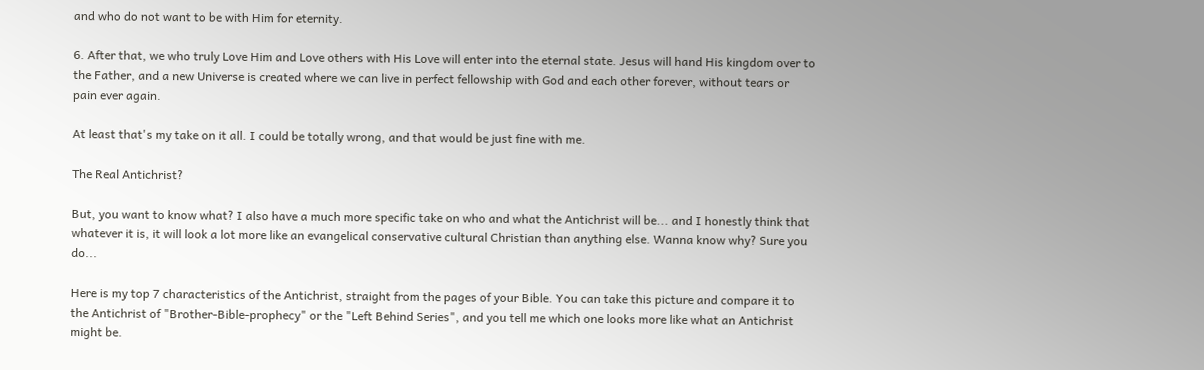and who do not want to be with Him for eternity.

6. After that, we who truly Love Him and Love others with His Love will enter into the eternal state. Jesus will hand His kingdom over to the Father, and a new Universe is created where we can live in perfect fellowship with God and each other forever, without tears or pain ever again.

At least that's my take on it all. I could be totally wrong, and that would be just fine with me.

The Real Antichrist?

But, you want to know what? I also have a much more specific take on who and what the Antichrist will be... and I honestly think that whatever it is, it will look a lot more like an evangelical conservative cultural Christian than anything else. Wanna know why? Sure you do...

Here is my top 7 characteristics of the Antichrist, straight from the pages of your Bible. You can take this picture and compare it to the Antichrist of "Brother-Bible-prophecy" or the "Left Behind Series", and you tell me which one looks more like what an Antichrist might be.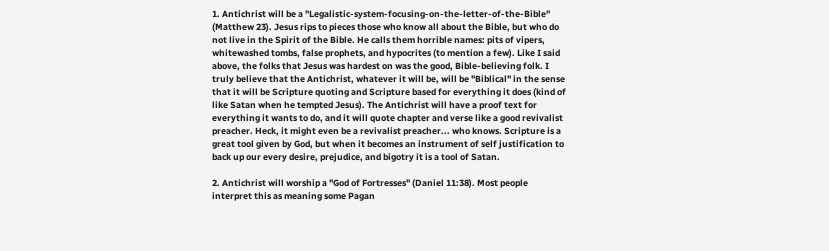1. Antichrist will be a "Legalistic-system-focusing-on-the-letter-of-the-Bible" (Matthew 23). Jesus rips to pieces those who know all about the Bible, but who do not live in the Spirit of the Bible. He calls them horrible names: pits of vipers, whitewashed tombs, false prophets, and hypocrites (to mention a few). Like I said above, the folks that Jesus was hardest on was the good, Bible-believing folk. I truly believe that the Antichrist, whatever it will be, will be "Biblical" in the sense that it will be Scripture quoting and Scripture based for everything it does (kind of like Satan when he tempted Jesus). The Antichrist will have a proof text for everything it wants to do, and it will quote chapter and verse like a good revivalist preacher. Heck, it might even be a revivalist preacher... who knows. Scripture is a great tool given by God, but when it becomes an instrument of self justification to back up our every desire, prejudice, and bigotry it is a tool of Satan.

2. Antichrist will worship a "God of Fortresses" (Daniel 11:38). Most people interpret this as meaning some Pagan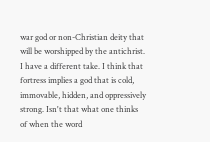war god or non-Christian deity that will be worshipped by the antichrist. I have a different take. I think that fortress implies a god that is cold, immovable, hidden, and oppressively strong. Isn't that what one thinks of when the word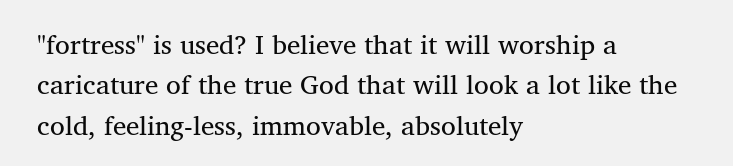"fortress" is used? I believe that it will worship a caricature of the true God that will look a lot like the cold, feeling-less, immovable, absolutely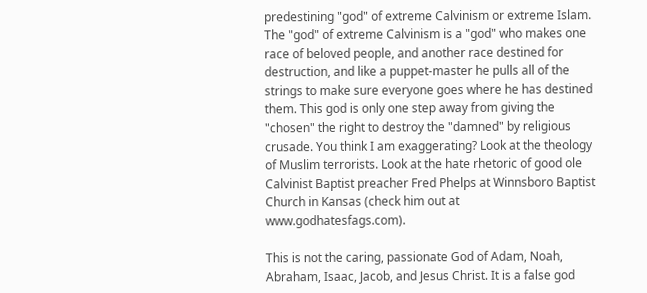predestining "god" of extreme Calvinism or extreme Islam. The "god" of extreme Calvinism is a "god" who makes one race of beloved people, and another race destined for destruction, and like a puppet-master he pulls all of the strings to make sure everyone goes where he has destined them. This god is only one step away from giving the "chosen" the right to destroy the "damned" by religious crusade. You think I am exaggerating? Look at the theology of Muslim terrorists. Look at the hate rhetoric of good ole Calvinist Baptist preacher Fred Phelps at Winnsboro Baptist Church in Kansas (check him out at www.godhatesfags.com).

This is not the caring, passionate God of Adam, Noah, Abraham, Isaac, Jacob, and Jesus Christ. It is a false god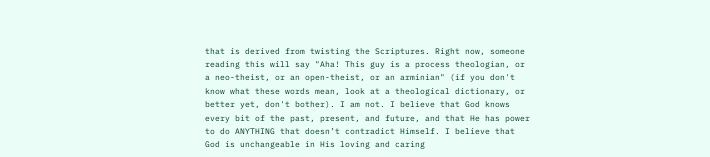that is derived from twisting the Scriptures. Right now, someone reading this will say "Aha! This guy is a process theologian, or a neo-theist, or an open-theist, or an arminian" (if you don't know what these words mean, look at a theological dictionary, or better yet, don't bother). I am not. I believe that God knows every bit of the past, present, and future, and that He has power to do ANYTHING that doesn’t contradict Himself. I believe that God is unchangeable in His loving and caring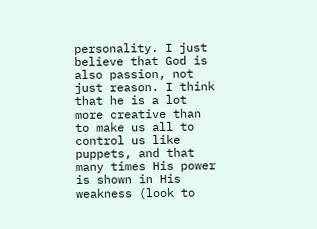personality. I just believe that God is also passion, not just reason. I think that he is a lot more creative than to make us all to control us like puppets, and that many times His power is shown in His weakness (look to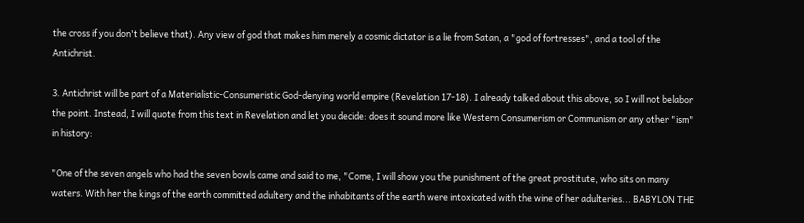the cross if you don't believe that). Any view of god that makes him merely a cosmic dictator is a lie from Satan, a "god of fortresses", and a tool of the Antichrist.

3. Antichrist will be part of a Materialistic-Consumeristic God-denying world empire (Revelation 17-18). I already talked about this above, so I will not belabor the point. Instead, I will quote from this text in Revelation and let you decide: does it sound more like Western Consumerism or Communism or any other "ism" in history:

"One of the seven angels who had the seven bowls came and said to me, "Come, I will show you the punishment of the great prostitute, who sits on many waters. With her the kings of the earth committed adultery and the inhabitants of the earth were intoxicated with the wine of her adulteries... BABYLON THE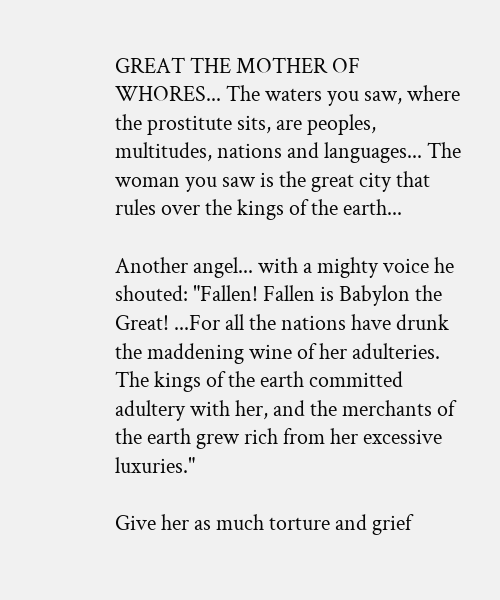GREAT THE MOTHER OF WHORES... The waters you saw, where the prostitute sits, are peoples, multitudes, nations and languages... The woman you saw is the great city that rules over the kings of the earth...

Another angel... with a mighty voice he shouted: "Fallen! Fallen is Babylon the Great! ...For all the nations have drunk the maddening wine of her adulteries. The kings of the earth committed adultery with her, and the merchants of the earth grew rich from her excessive luxuries."

Give her as much torture and grief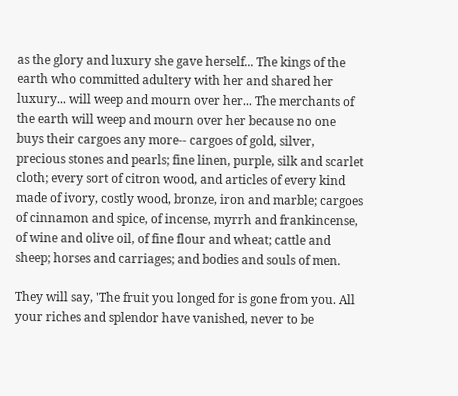as the glory and luxury she gave herself... The kings of the earth who committed adultery with her and shared her luxury... will weep and mourn over her... The merchants of the earth will weep and mourn over her because no one buys their cargoes any more-- cargoes of gold, silver, precious stones and pearls; fine linen, purple, silk and scarlet cloth; every sort of citron wood, and articles of every kind made of ivory, costly wood, bronze, iron and marble; cargoes of cinnamon and spice, of incense, myrrh and frankincense, of wine and olive oil, of fine flour and wheat; cattle and sheep; horses and carriages; and bodies and souls of men.

They will say, 'The fruit you longed for is gone from you. All your riches and splendor have vanished, never to be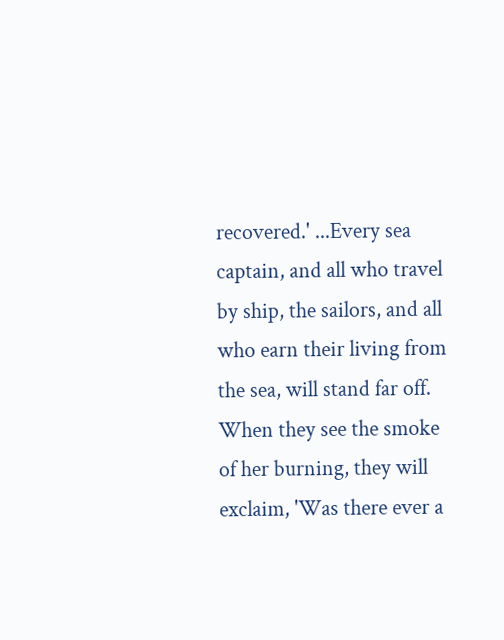recovered.' ...Every sea captain, and all who travel by ship, the sailors, and all who earn their living from the sea, will stand far off. When they see the smoke of her burning, they will exclaim, 'Was there ever a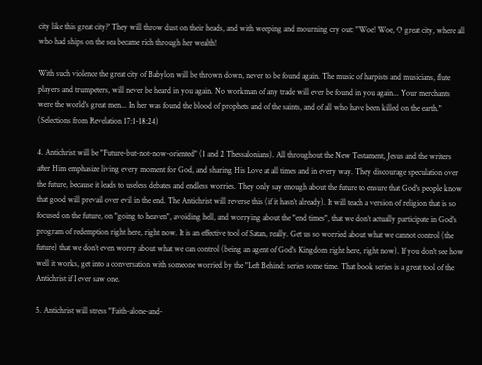city like this great city?' They will throw dust on their heads, and with weeping and mourning cry out: "Woe! Woe, O great city, where all who had ships on the sea became rich through her wealth!

With such violence the great city of Babylon will be thrown down, never to be found again. The music of harpists and musicians, flute players and trumpeters, will never be heard in you again. No workman of any trade will ever be found in you again... Your merchants were the world's great men... In her was found the blood of prophets and of the saints, and of all who have been killed on the earth." (Selections from Revelation 17:1-18:24)

4. Antichrist will be "Future-but-not-now-oriented" (1 and 2 Thessalonians). All throughout the New Testament, Jesus and the writers after Him emphasize living every moment for God, and sharing His Love at all times and in every way. They discourage speculation over the future, because it leads to useless debates and endless worries. They only say enough about the future to ensure that God's people know that good will prevail over evil in the end. The Antichrist will reverse this (if it hasn’t already). It will teach a version of religion that is so focused on the future, on "going to heaven", avoiding hell, and worrying about the "end times", that we don’t actually participate in God's program of redemption right here, right now. It is an effective tool of Satan, really. Get us so worried about what we cannot control (the future) that we don’t even worry about what we can control (being an agent of God's Kingdom right here, right now). If you don't see how well it works, get into a conversation with someone worried by the "Left Behind: series some time. That book series is a great tool of the Antichrist if I ever saw one.

5. Antichrist will stress "Faith-alone-and-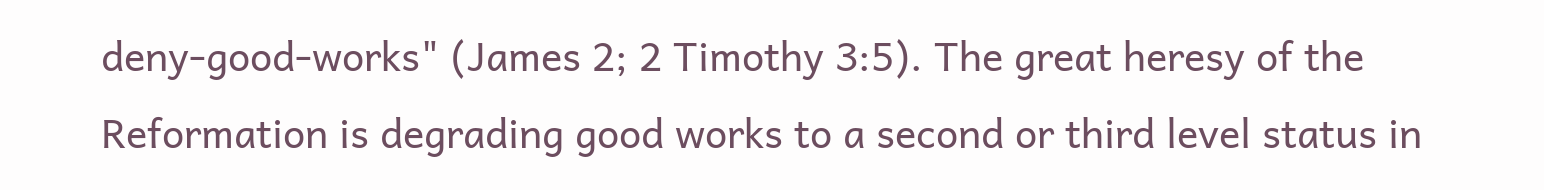deny-good-works" (James 2; 2 Timothy 3:5). The great heresy of the Reformation is degrading good works to a second or third level status in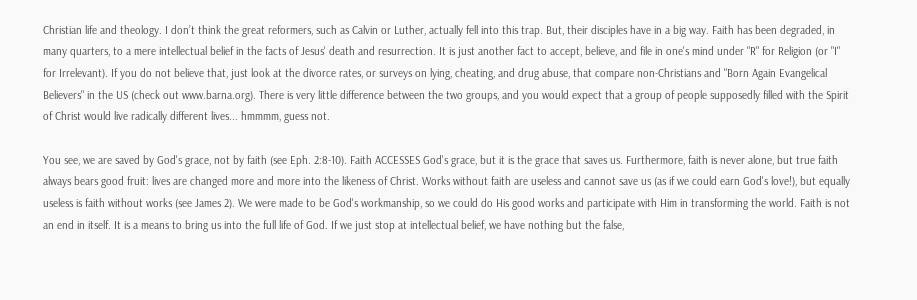Christian life and theology. I don’t think the great reformers, such as Calvin or Luther, actually fell into this trap. But, their disciples have in a big way. Faith has been degraded, in many quarters, to a mere intellectual belief in the facts of Jesus' death and resurrection. It is just another fact to accept, believe, and file in one's mind under "R" for Religion (or "I" for Irrelevant). If you do not believe that, just look at the divorce rates, or surveys on lying, cheating, and drug abuse, that compare non-Christians and "Born Again Evangelical Believers" in the US (check out www.barna.org). There is very little difference between the two groups, and you would expect that a group of people supposedly filled with the Spirit of Christ would live radically different lives... hmmmm, guess not.

You see, we are saved by God's grace, not by faith (see Eph. 2:8-10). Faith ACCESSES God's grace, but it is the grace that saves us. Furthermore, faith is never alone, but true faith always bears good fruit: lives are changed more and more into the likeness of Christ. Works without faith are useless and cannot save us (as if we could earn God's love!), but equally useless is faith without works (see James 2). We were made to be God's workmanship, so we could do His good works and participate with Him in transforming the world. Faith is not an end in itself. It is a means to bring us into the full life of God. If we just stop at intellectual belief, we have nothing but the false,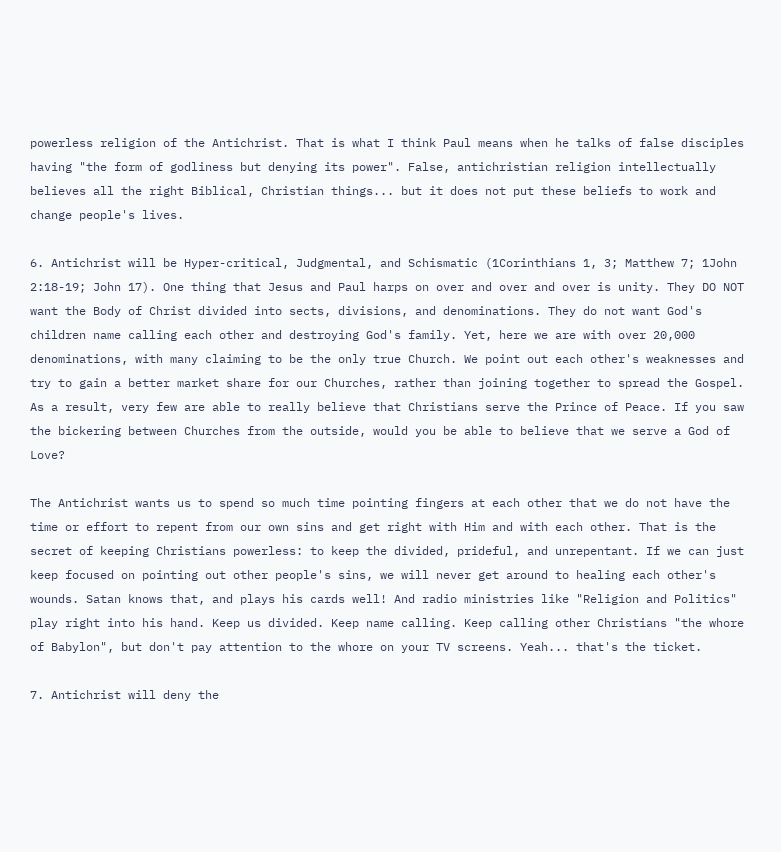powerless religion of the Antichrist. That is what I think Paul means when he talks of false disciples having "the form of godliness but denying its power". False, antichristian religion intellectually believes all the right Biblical, Christian things... but it does not put these beliefs to work and change people's lives.

6. Antichrist will be Hyper-critical, Judgmental, and Schismatic (1Corinthians 1, 3; Matthew 7; 1John 2:18-19; John 17). One thing that Jesus and Paul harps on over and over and over is unity. They DO NOT want the Body of Christ divided into sects, divisions, and denominations. They do not want God's children name calling each other and destroying God's family. Yet, here we are with over 20,000 denominations, with many claiming to be the only true Church. We point out each other's weaknesses and try to gain a better market share for our Churches, rather than joining together to spread the Gospel. As a result, very few are able to really believe that Christians serve the Prince of Peace. If you saw the bickering between Churches from the outside, would you be able to believe that we serve a God of Love?

The Antichrist wants us to spend so much time pointing fingers at each other that we do not have the time or effort to repent from our own sins and get right with Him and with each other. That is the secret of keeping Christians powerless: to keep the divided, prideful, and unrepentant. If we can just keep focused on pointing out other people's sins, we will never get around to healing each other's wounds. Satan knows that, and plays his cards well! And radio ministries like "Religion and Politics" play right into his hand. Keep us divided. Keep name calling. Keep calling other Christians "the whore of Babylon", but don't pay attention to the whore on your TV screens. Yeah... that's the ticket.

7. Antichrist will deny the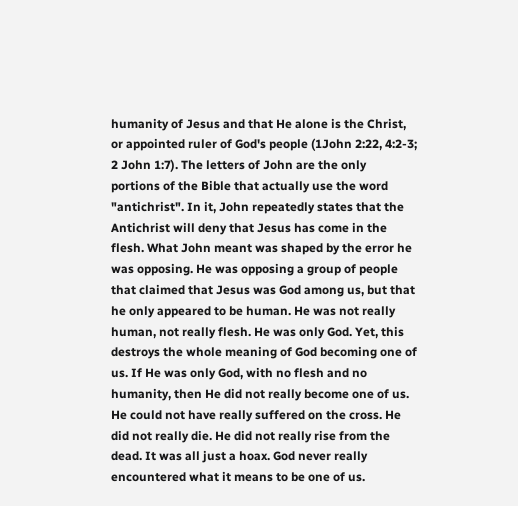humanity of Jesus and that He alone is the Christ, or appointed ruler of God's people (1John 2:22, 4:2-3; 2 John 1:7). The letters of John are the only portions of the Bible that actually use the word "antichrist". In it, John repeatedly states that the Antichrist will deny that Jesus has come in the flesh. What John meant was shaped by the error he was opposing. He was opposing a group of people that claimed that Jesus was God among us, but that he only appeared to be human. He was not really human, not really flesh. He was only God. Yet, this destroys the whole meaning of God becoming one of us. If He was only God, with no flesh and no humanity, then He did not really become one of us. He could not have really suffered on the cross. He did not really die. He did not really rise from the dead. It was all just a hoax. God never really encountered what it means to be one of us.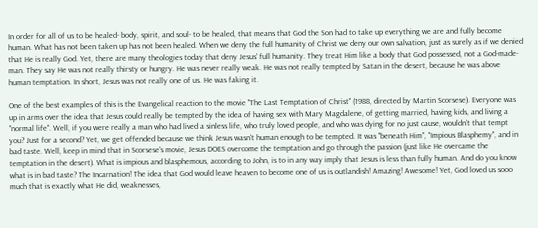In order for all of us to be healed- body, spirit, and soul- to be healed, that means that God the Son had to take up everything we are and fully become human. What has not been taken up has not been healed. When we deny the full humanity of Christ we deny our own salvation, just as surely as if we denied that He is really God. Yet, there are many theologies today that deny Jesus' full humanity. They treat Him like a body that God possessed, not a God-made-man. They say He was not really thirsty or hungry. He was never really weak. He was not really tempted by Satan in the desert, because he was above human temptation. In short, Jesus was not really one of us. He was faking it.

One of the best examples of this is the Evangelical reaction to the movie "The Last Temptation of Christ" (1988, directed by Martin Scorsese). Everyone was up in arms over the idea that Jesus could really be tempted by the idea of having sex with Mary Magdalene, of getting married, having kids, and living a "normal life". Well, if you were really a man who had lived a sinless life, who truly loved people, and who was dying for no just cause, wouldn’t that tempt you? Just for a second? Yet, we get offended because we think Jesus wasn't human enough to be tempted. It was "beneath Him", "Impious Blasphemy", and in bad taste. Well, keep in mind that in Scorsese's movie, Jesus DOES overcome the temptation and go through the passion (just like He overcame the temptation in the desert). What is impious and blasphemous, according to John, is to in any way imply that Jesus is less than fully human. And do you know what is in bad taste? The Incarnation! The idea that God would leave heaven to become one of us is outlandish! Amazing! Awesome! Yet, God loved us sooo much that is exactly what He did, weaknesses,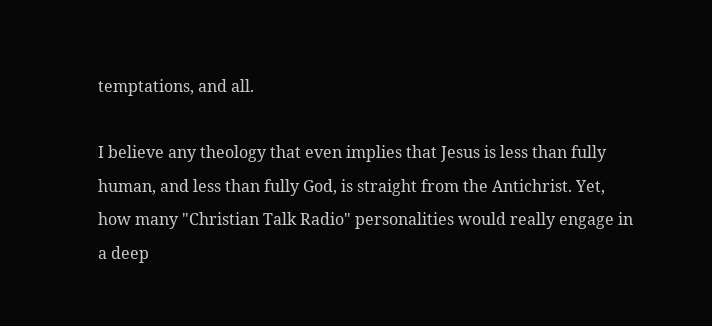temptations, and all.

I believe any theology that even implies that Jesus is less than fully human, and less than fully God, is straight from the Antichrist. Yet, how many "Christian Talk Radio" personalities would really engage in a deep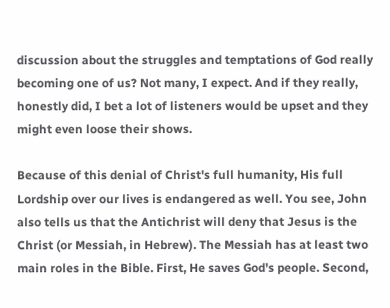discussion about the struggles and temptations of God really becoming one of us? Not many, I expect. And if they really, honestly did, I bet a lot of listeners would be upset and they might even loose their shows.

Because of this denial of Christ's full humanity, His full Lordship over our lives is endangered as well. You see, John also tells us that the Antichrist will deny that Jesus is the Christ (or Messiah, in Hebrew). The Messiah has at least two main roles in the Bible. First, He saves God's people. Second,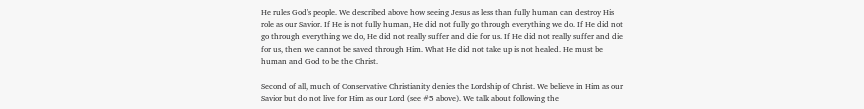He rules God's people. We described above how seeing Jesus as less than fully human can destroy His role as our Savior. If He is not fully human, He did not fully go through everything we do. If He did not go through everything we do, He did not really suffer and die for us. If He did not really suffer and die for us, then we cannot be saved through Him. What He did not take up is not healed. He must be human and God to be the Christ.

Second of all, much of Conservative Christianity denies the Lordship of Christ. We believe in Him as our Savior but do not live for Him as our Lord (see #5 above). We talk about following the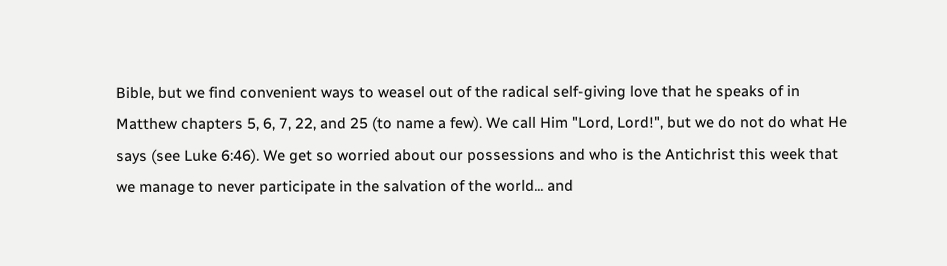Bible, but we find convenient ways to weasel out of the radical self-giving love that he speaks of in Matthew chapters 5, 6, 7, 22, and 25 (to name a few). We call Him "Lord, Lord!", but we do not do what He says (see Luke 6:46). We get so worried about our possessions and who is the Antichrist this week that we manage to never participate in the salvation of the world... and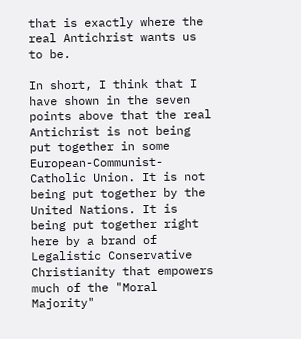that is exactly where the real Antichrist wants us to be.

In short, I think that I have shown in the seven points above that the real Antichrist is not being put together in some European-Communist-Catholic Union. It is not being put together by the United Nations. It is being put together right here by a brand of Legalistic Conservative Christianity that empowers much of the "Moral Majority"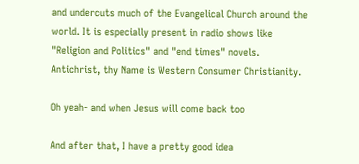and undercuts much of the Evangelical Church around the world. It is especially present in radio shows like "Religion and Politics" and "end times" novels. Antichrist, thy Name is Western Consumer Christianity.

Oh yeah- and when Jesus will come back too

And after that, I have a pretty good idea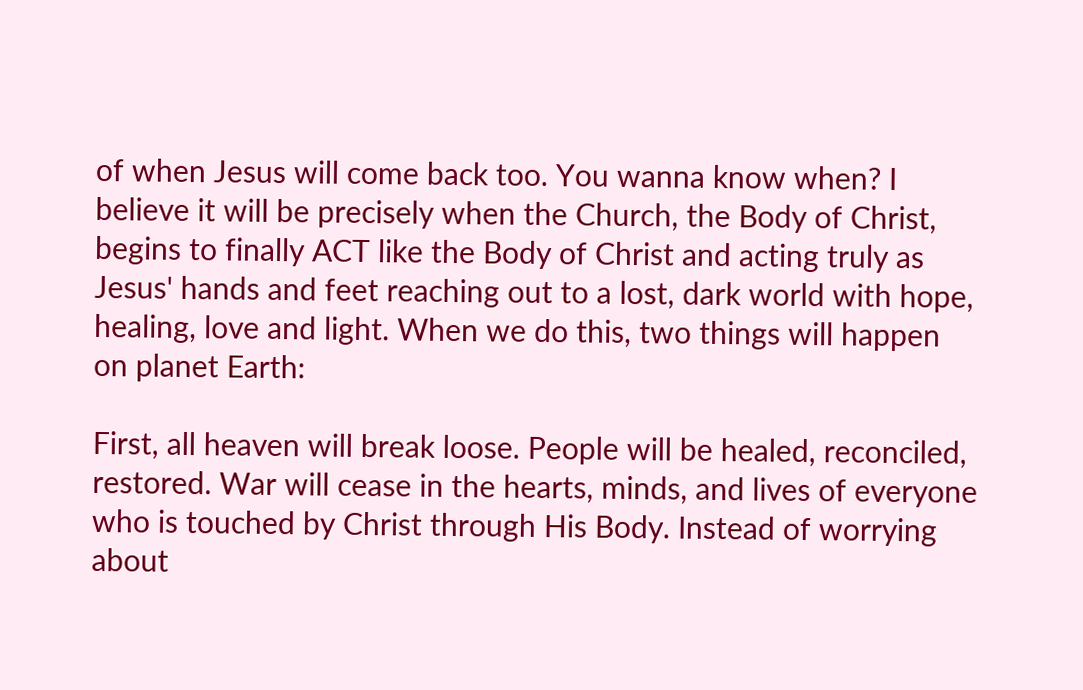of when Jesus will come back too. You wanna know when? I believe it will be precisely when the Church, the Body of Christ, begins to finally ACT like the Body of Christ and acting truly as Jesus' hands and feet reaching out to a lost, dark world with hope, healing, love and light. When we do this, two things will happen on planet Earth:

First, all heaven will break loose. People will be healed, reconciled, restored. War will cease in the hearts, minds, and lives of everyone who is touched by Christ through His Body. Instead of worrying about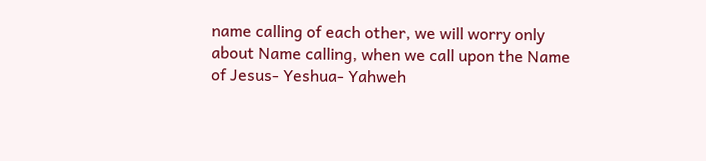name calling of each other, we will worry only about Name calling, when we call upon the Name of Jesus- Yeshua- Yahweh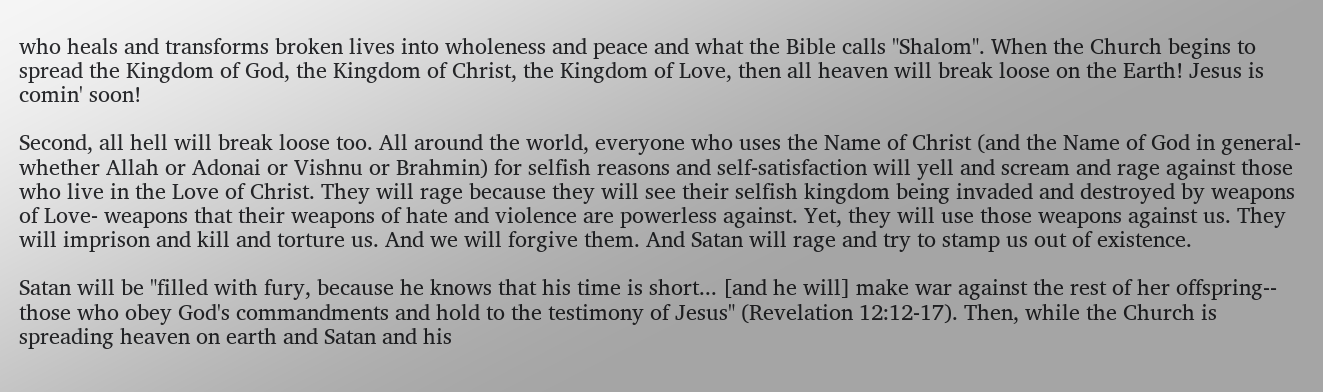who heals and transforms broken lives into wholeness and peace and what the Bible calls "Shalom". When the Church begins to spread the Kingdom of God, the Kingdom of Christ, the Kingdom of Love, then all heaven will break loose on the Earth! Jesus is comin' soon!

Second, all hell will break loose too. All around the world, everyone who uses the Name of Christ (and the Name of God in general- whether Allah or Adonai or Vishnu or Brahmin) for selfish reasons and self-satisfaction will yell and scream and rage against those who live in the Love of Christ. They will rage because they will see their selfish kingdom being invaded and destroyed by weapons of Love- weapons that their weapons of hate and violence are powerless against. Yet, they will use those weapons against us. They will imprison and kill and torture us. And we will forgive them. And Satan will rage and try to stamp us out of existence.

Satan will be "filled with fury, because he knows that his time is short... [and he will] make war against the rest of her offspring-- those who obey God's commandments and hold to the testimony of Jesus" (Revelation 12:12-17). Then, while the Church is spreading heaven on earth and Satan and his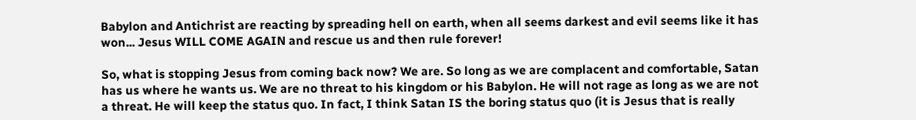Babylon and Antichrist are reacting by spreading hell on earth, when all seems darkest and evil seems like it has won... Jesus WILL COME AGAIN and rescue us and then rule forever!

So, what is stopping Jesus from coming back now? We are. So long as we are complacent and comfortable, Satan has us where he wants us. We are no threat to his kingdom or his Babylon. He will not rage as long as we are not a threat. He will keep the status quo. In fact, I think Satan IS the boring status quo (it is Jesus that is really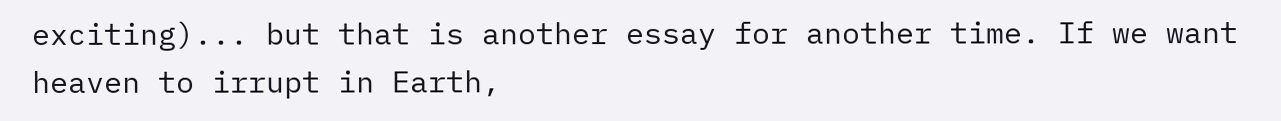exciting)... but that is another essay for another time. If we want heaven to irrupt in Earth,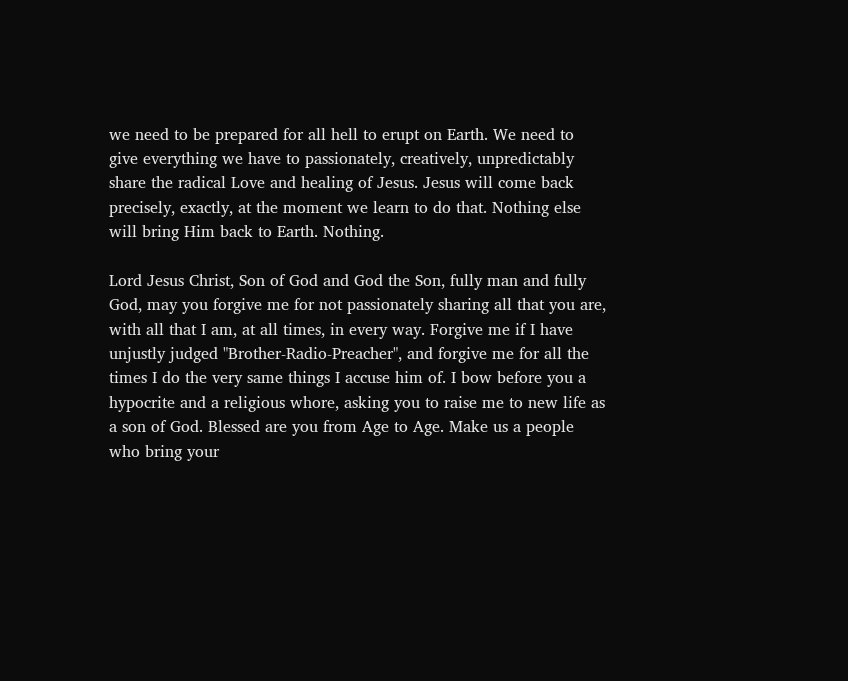we need to be prepared for all hell to erupt on Earth. We need to give everything we have to passionately, creatively, unpredictably share the radical Love and healing of Jesus. Jesus will come back precisely, exactly, at the moment we learn to do that. Nothing else will bring Him back to Earth. Nothing.

Lord Jesus Christ, Son of God and God the Son, fully man and fully God, may you forgive me for not passionately sharing all that you are, with all that I am, at all times, in every way. Forgive me if I have unjustly judged "Brother-Radio-Preacher", and forgive me for all the times I do the very same things I accuse him of. I bow before you a hypocrite and a religious whore, asking you to raise me to new life as a son of God. Blessed are you from Age to Age. Make us a people who bring your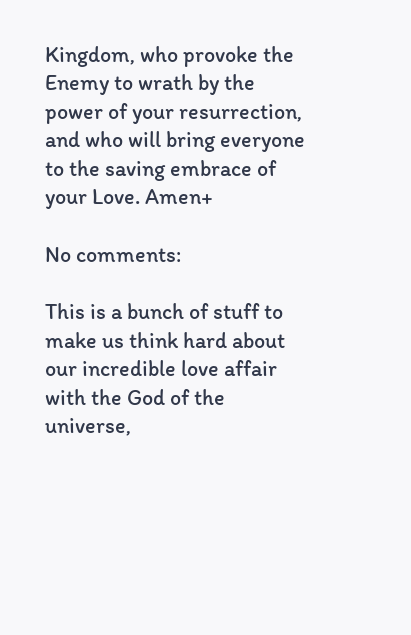Kingdom, who provoke the Enemy to wrath by the power of your resurrection, and who will bring everyone to the saving embrace of your Love. Amen+

No comments:

This is a bunch of stuff to make us think hard about our incredible love affair with the God of the universe,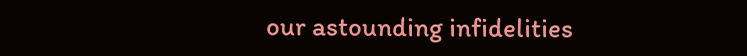our astounding infidelities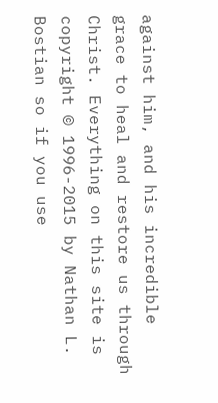against him, and his incredible grace to heal and restore us through Christ. Everything on this site is copyright © 1996-2015 by Nathan L. Bostian so if you use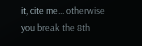it, cite me... otherwise you break the 8th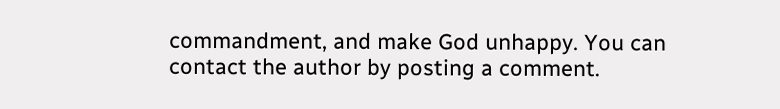commandment, and make God unhappy. You can contact the author by posting a comment.